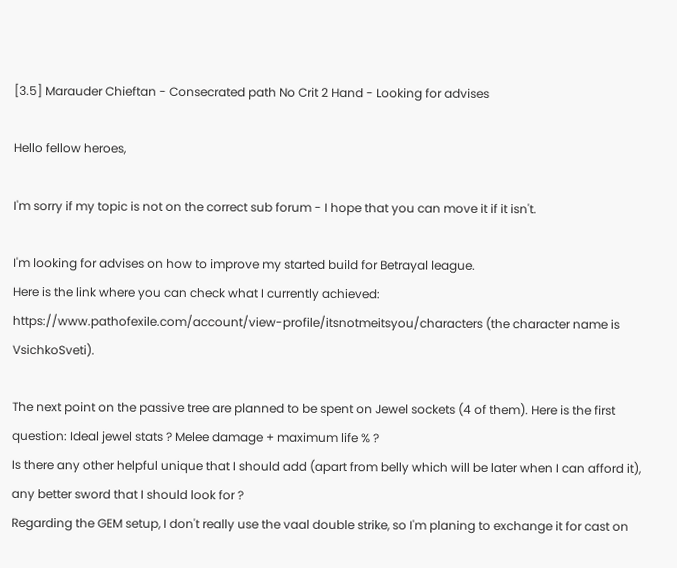[3.5] Marauder Chieftan - Consecrated path No Crit 2 Hand - Looking for advises

Hello fellow heroes,

I'm sorry if my topic is not on the correct sub forum - I hope that you can move it if it isn't.

I'm looking for advises on how to improve my started build for Betrayal league.
Here is the link where you can check what I currently achieved:
https://www.pathofexile.com/account/view-profile/itsnotmeitsyou/characters (the character name is VsichkoSveti).

The next point on the passive tree are planned to be spent on Jewel sockets (4 of them). Here is the first question: Ideal jewel stats ? Melee damage + maximum life % ?
Is there any other helpful unique that I should add (apart from belly which will be later when I can afford it), any better sword that I should look for ?
Regarding the GEM setup, I don't really use the vaal double strike, so I'm planing to exchange it for cast on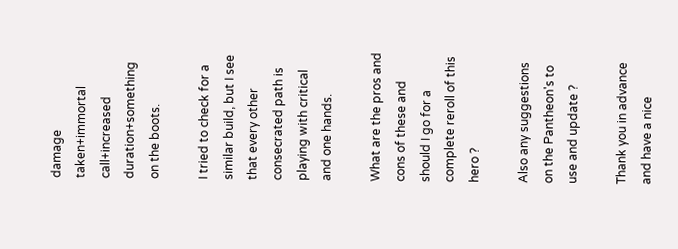damage taken+immortal call+increased duration+something on the boots.

I tried to check for a similar build, but I see that every other consecrated path is playing with critical and one hands.

What are the pros and cons of these and should I go for a complete reroll of this hero ?

Also any suggestions on the Pantheon's to use and update ?

Thank you in advance and have a nice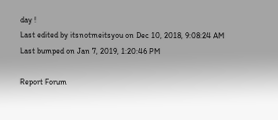day !
Last edited by itsnotmeitsyou on Dec 10, 2018, 9:08:24 AM
Last bumped on Jan 7, 2019, 1:20:46 PM

Report Forum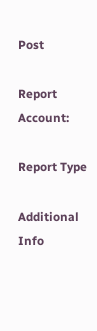Post

Report Account:

Report Type

Additional Info